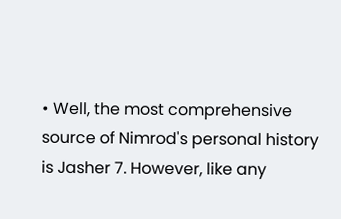• Well, the most comprehensive source of Nimrod's personal history is Jasher 7. However, like any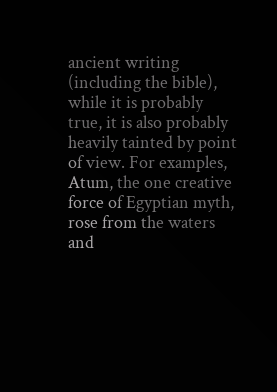ancient writing (including the bible), while it is probably true, it is also probably heavily tainted by point of view. For examples, Atum, the one creative force of Egyptian myth, rose from the waters and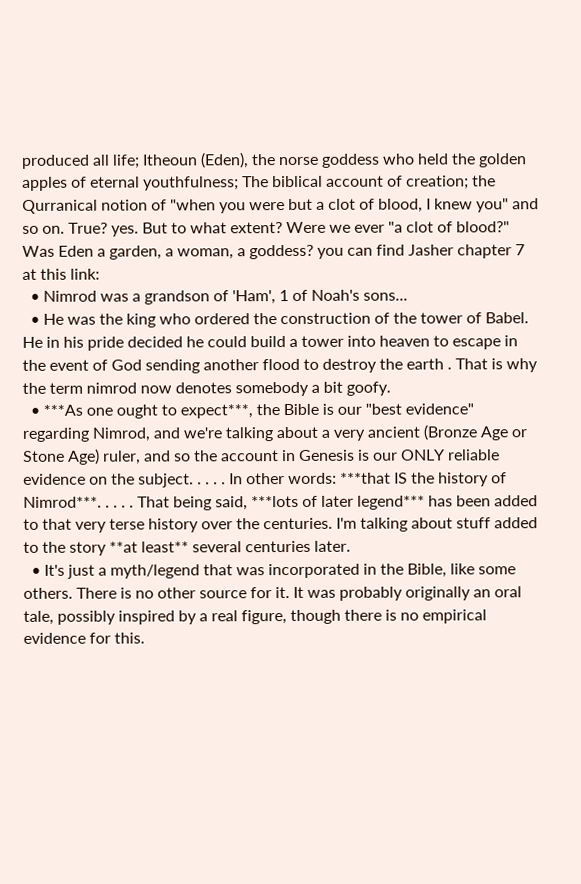produced all life; Itheoun (Eden), the norse goddess who held the golden apples of eternal youthfulness; The biblical account of creation; the Qurranical notion of "when you were but a clot of blood, I knew you" and so on. True? yes. But to what extent? Were we ever "a clot of blood?" Was Eden a garden, a woman, a goddess? you can find Jasher chapter 7 at this link:
  • Nimrod was a grandson of 'Ham', 1 of Noah's sons...
  • He was the king who ordered the construction of the tower of Babel. He in his pride decided he could build a tower into heaven to escape in the event of God sending another flood to destroy the earth . That is why the term nimrod now denotes somebody a bit goofy.
  • ***As one ought to expect***, the Bible is our "best evidence" regarding Nimrod, and we're talking about a very ancient (Bronze Age or Stone Age) ruler, and so the account in Genesis is our ONLY reliable evidence on the subject. . . . . In other words: ***that IS the history of Nimrod***. . . . . That being said, ***lots of later legend*** has been added to that very terse history over the centuries. I'm talking about stuff added to the story **at least** several centuries later.
  • It's just a myth/legend that was incorporated in the Bible, like some others. There is no other source for it. It was probably originally an oral tale, possibly inspired by a real figure, though there is no empirical evidence for this.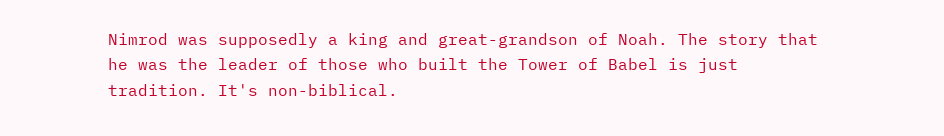Nimrod was supposedly a king and great-grandson of Noah. The story that he was the leader of those who built the Tower of Babel is just tradition. It's non-biblical.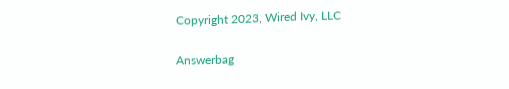Copyright 2023, Wired Ivy, LLC

Answerbag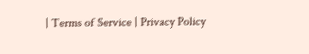| Terms of Service | Privacy Policy